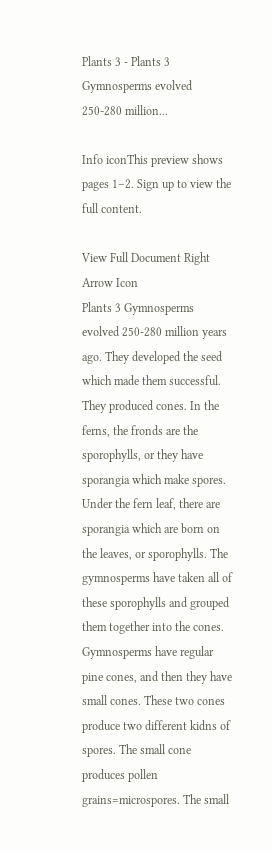Plants 3 - Plants 3 Gymnosperms evolved 250-280 million...

Info iconThis preview shows pages 1–2. Sign up to view the full content.

View Full Document Right Arrow Icon
Plants 3 Gymnosperms evolved 250-280 million years ago. They developed the seed which made them successful. They produced cones. In the ferns, the fronds are the sporophylls, or they have sporangia which make spores. Under the fern leaf, there are sporangia which are born on the leaves, or sporophylls. The gymnosperms have taken all of these sporophylls and grouped them together into the cones. Gymnosperms have regular pine cones, and then they have small cones. These two cones produce two different kidns of spores. The small cone produces pollen grains=microspores. The small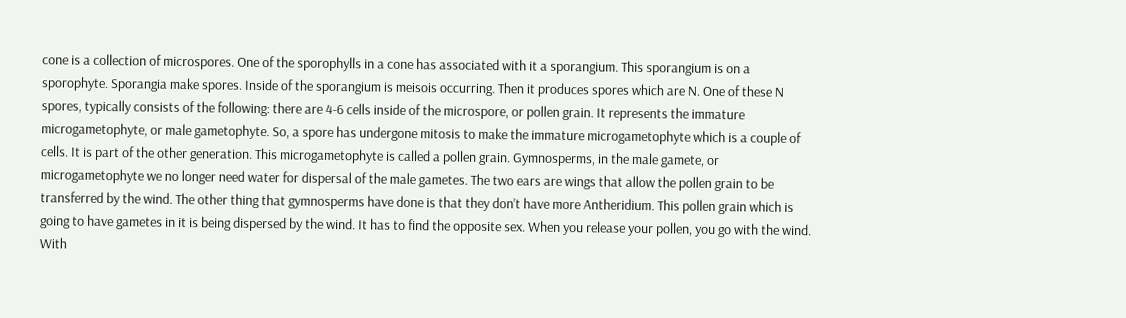cone is a collection of microspores. One of the sporophylls in a cone has associated with it a sporangium. This sporangium is on a sporophyte. Sporangia make spores. Inside of the sporangium is meisois occurring. Then it produces spores which are N. One of these N spores, typically consists of the following: there are 4-6 cells inside of the microspore, or pollen grain. It represents the immature microgametophyte, or male gametophyte. So, a spore has undergone mitosis to make the immature microgametophyte which is a couple of cells. It is part of the other generation. This microgametophyte is called a pollen grain. Gymnosperms, in the male gamete, or microgametophyte we no longer need water for dispersal of the male gametes. The two ears are wings that allow the pollen grain to be transferred by the wind. The other thing that gymnosperms have done is that they don’t have more Antheridium. This pollen grain which is going to have gametes in it is being dispersed by the wind. It has to find the opposite sex. When you release your pollen, you go with the wind. With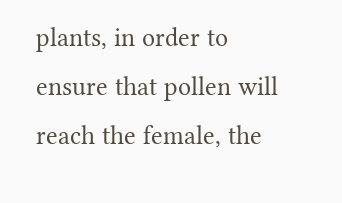plants, in order to ensure that pollen will reach the female, the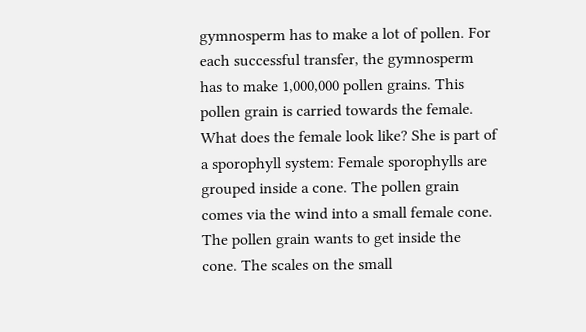gymnosperm has to make a lot of pollen. For each successful transfer, the gymnosperm has to make 1,000,000 pollen grains. This pollen grain is carried towards the female. What does the female look like? She is part of a sporophyll system: Female sporophylls are grouped inside a cone. The pollen grain comes via the wind into a small female cone. The pollen grain wants to get inside the cone. The scales on the small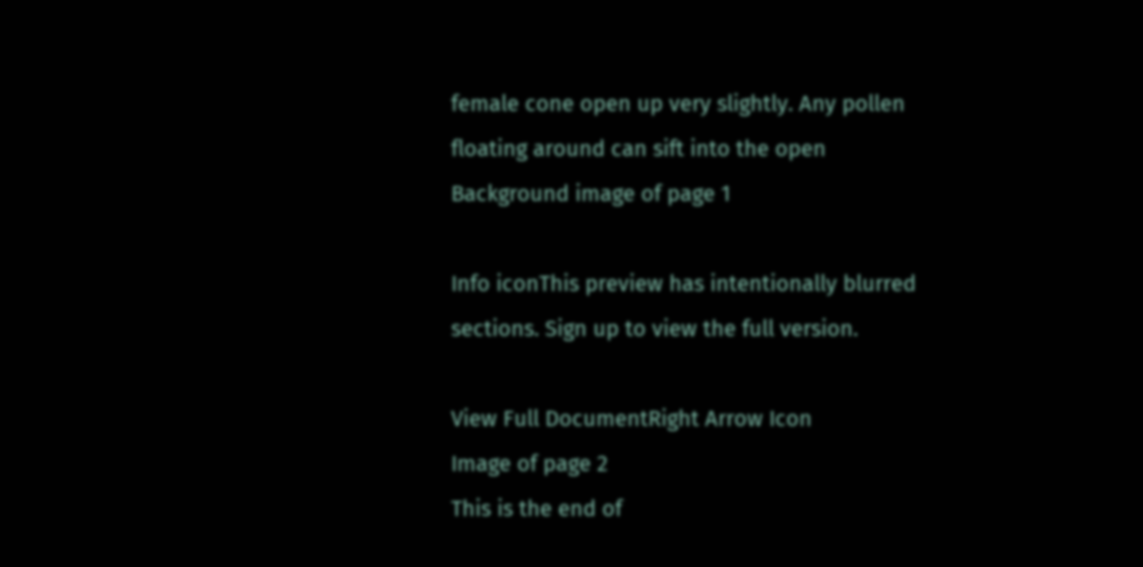female cone open up very slightly. Any pollen floating around can sift into the open
Background image of page 1

Info iconThis preview has intentionally blurred sections. Sign up to view the full version.

View Full DocumentRight Arrow Icon
Image of page 2
This is the end of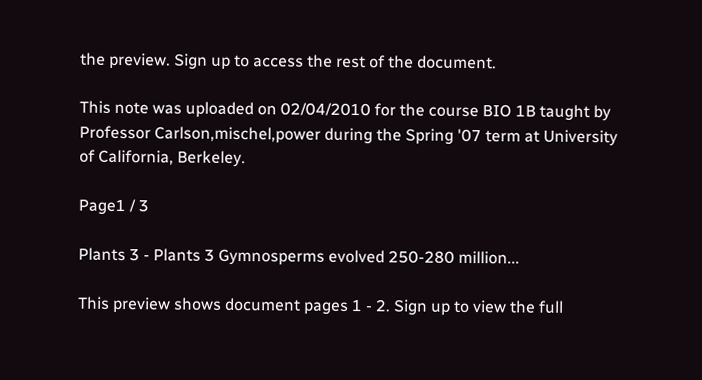the preview. Sign up to access the rest of the document.

This note was uploaded on 02/04/2010 for the course BIO 1B taught by Professor Carlson,mischel,power during the Spring '07 term at University of California, Berkeley.

Page1 / 3

Plants 3 - Plants 3 Gymnosperms evolved 250-280 million...

This preview shows document pages 1 - 2. Sign up to view the full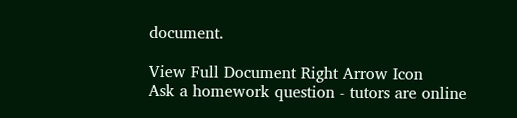document.

View Full Document Right Arrow Icon
Ask a homework question - tutors are online